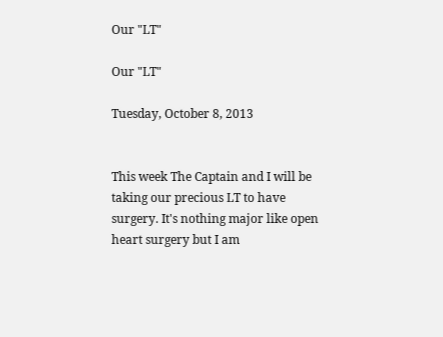Our "LT"

Our "LT"

Tuesday, October 8, 2013


This week The Captain and I will be taking our precious LT to have surgery. It's nothing major like open heart surgery but I am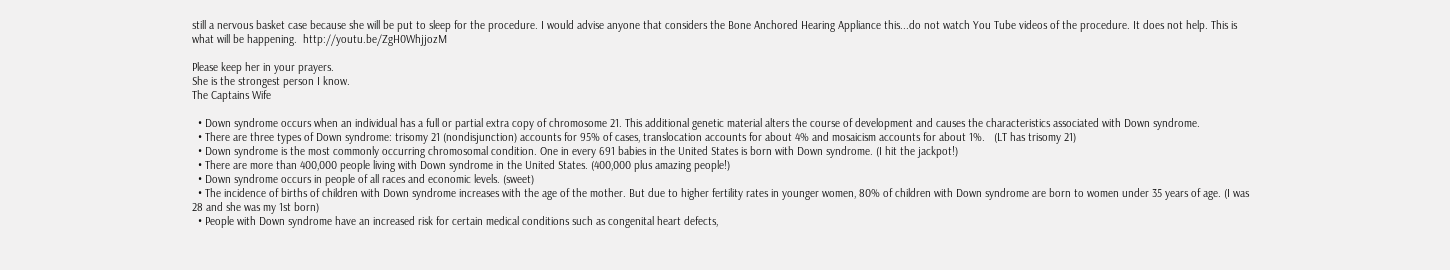still a nervous basket case because she will be put to sleep for the procedure. I would advise anyone that considers the Bone Anchored Hearing Appliance this...do not watch You Tube videos of the procedure. It does not help. This is what will be happening.  http://youtu.be/ZgH0WhjjozM

Please keep her in your prayers.
She is the strongest person I know.
The Captains Wife

  • Down syndrome occurs when an individual has a full or partial extra copy of chromosome 21. This additional genetic material alters the course of development and causes the characteristics associated with Down syndrome.
  • There are three types of Down syndrome: trisomy 21 (nondisjunction) accounts for 95% of cases, translocation accounts for about 4% and mosaicism accounts for about 1%.   (LT has trisomy 21)
  • Down syndrome is the most commonly occurring chromosomal condition. One in every 691 babies in the United States is born with Down syndrome. (I hit the jackpot!)
  • There are more than 400,000 people living with Down syndrome in the United States. (400,000 plus amazing people!)
  • Down syndrome occurs in people of all races and economic levels. (sweet)
  • The incidence of births of children with Down syndrome increases with the age of the mother. But due to higher fertility rates in younger women, 80% of children with Down syndrome are born to women under 35 years of age. (I was 28 and she was my 1st born)
  • People with Down syndrome have an increased risk for certain medical conditions such as congenital heart defects,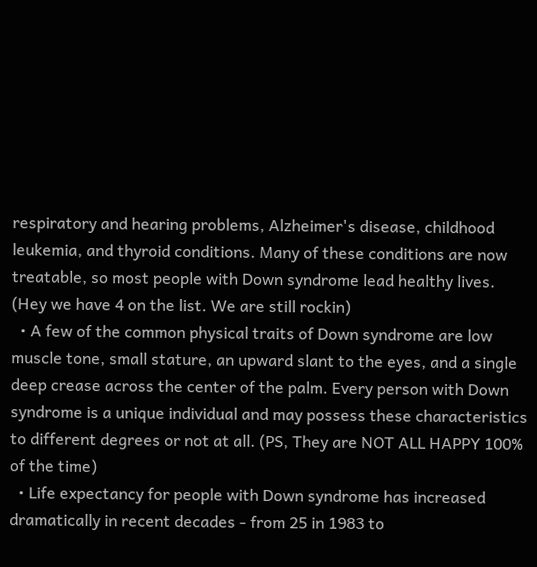respiratory and hearing problems, Alzheimer's disease, childhood leukemia, and thyroid conditions. Many of these conditions are now treatable, so most people with Down syndrome lead healthy lives. (Hey we have 4 on the list. We are still rockin)
  • A few of the common physical traits of Down syndrome are low muscle tone, small stature, an upward slant to the eyes, and a single deep crease across the center of the palm. Every person with Down syndrome is a unique individual and may possess these characteristics to different degrees or not at all. (PS, They are NOT ALL HAPPY 100% of the time)
  • Life expectancy for people with Down syndrome has increased dramatically in recent decades - from 25 in 1983 to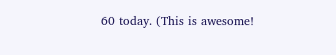60 today. (This is awesome!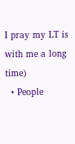I pray my LT is with me a long time)
  • People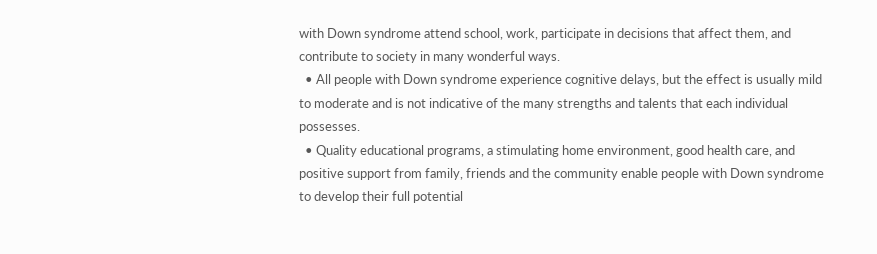with Down syndrome attend school, work, participate in decisions that affect them, and contribute to society in many wonderful ways.
  • All people with Down syndrome experience cognitive delays, but the effect is usually mild to moderate and is not indicative of the many strengths and talents that each individual possesses.
  • Quality educational programs, a stimulating home environment, good health care, and positive support from family, friends and the community enable people with Down syndrome to develop their full potential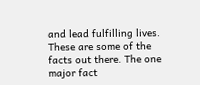and lead fulfilling lives.
These are some of the facts out there. The one major fact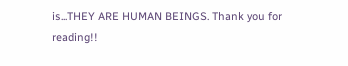is...THEY ARE HUMAN BEINGS. Thank you for reading!!